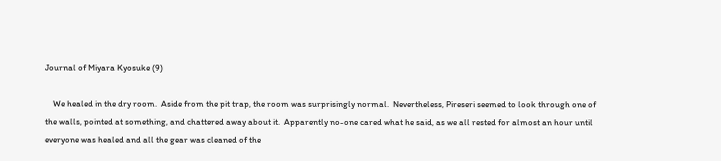Journal of Miyara Kyosuke (9)

    We healed in the dry room.  Aside from the pit trap, the room was surprisingly normal.  Nevertheless, Pireseri seemed to look through one of the walls, pointed at something, and chattered away about it.  Apparently no-one cared what he said, as we all rested for almost an hour until everyone was healed and all the gear was cleaned of the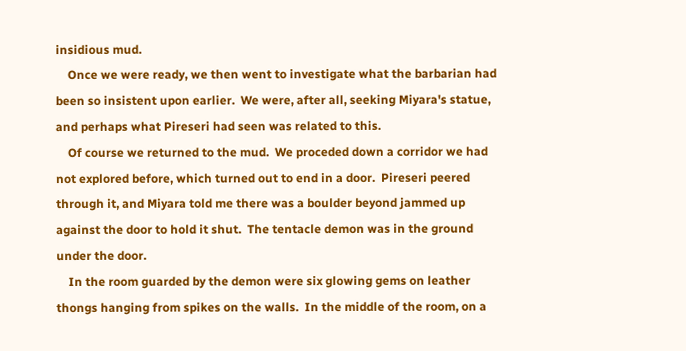insidious mud.
    Once we were ready, we then went to investigate what the barbarian had been so insistent upon earlier.  We were, after all, seeking Miyara's statue, and perhaps what Pireseri had seen was related to this.
    Of course we returned to the mud.  We proceded down a corridor we had not explored before, which turned out to end in a door.  Pireseri peered through it, and Miyara told me there was a boulder beyond jammed up against the door to hold it shut.  The tentacle demon was in the ground under the door.
    In the room guarded by the demon were six glowing gems on leather thongs hanging from spikes on the walls.  In the middle of the room, on a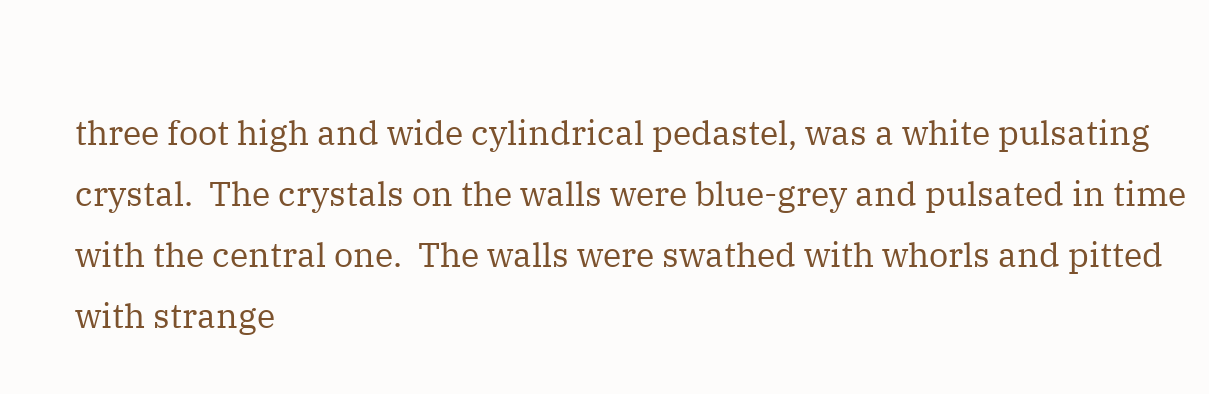three foot high and wide cylindrical pedastel, was a white pulsating crystal.  The crystals on the walls were blue-grey and pulsated in time with the central one.  The walls were swathed with whorls and pitted with strange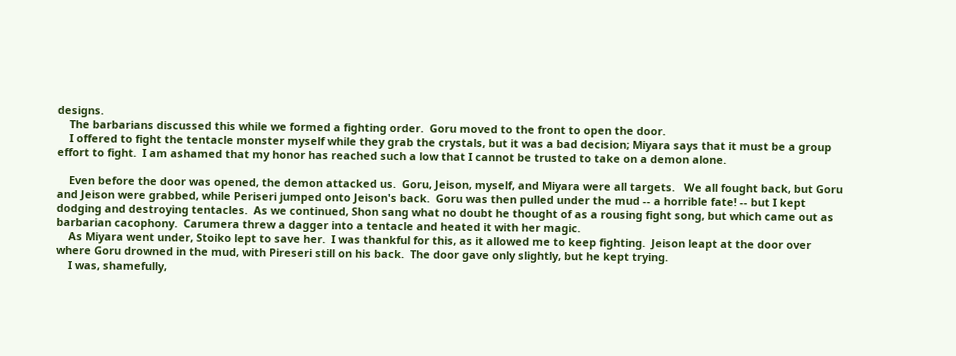designs.
    The barbarians discussed this while we formed a fighting order.  Goru moved to the front to open the door.
    I offered to fight the tentacle monster myself while they grab the crystals, but it was a bad decision; Miyara says that it must be a group effort to fight.  I am ashamed that my honor has reached such a low that I cannot be trusted to take on a demon alone.

    Even before the door was opened, the demon attacked us.  Goru, Jeison, myself, and Miyara were all targets.   We all fought back, but Goru and Jeison were grabbed, while Periseri jumped onto Jeison's back.  Goru was then pulled under the mud -- a horrible fate! -- but I kept dodging and destroying tentacles.  As we continued, Shon sang what no doubt he thought of as a rousing fight song, but which came out as barbarian cacophony.  Carumera threw a dagger into a tentacle and heated it with her magic.
    As Miyara went under, Stoiko lept to save her.  I was thankful for this, as it allowed me to keep fighting.  Jeison leapt at the door over where Goru drowned in the mud, with Pireseri still on his back.  The door gave only slightly, but he kept trying.
    I was, shamefully,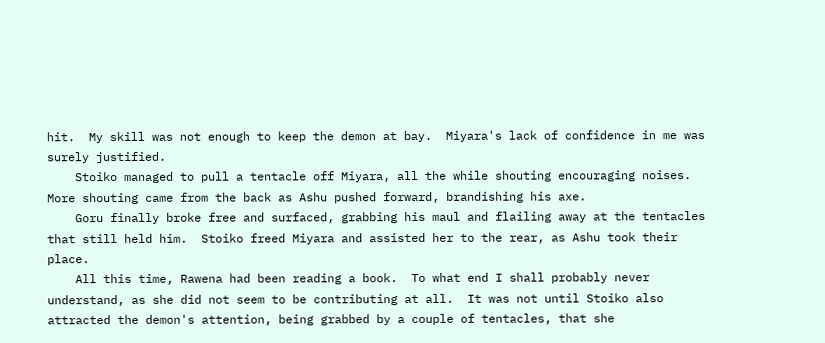hit.  My skill was not enough to keep the demon at bay.  Miyara's lack of confidence in me was surely justified.
    Stoiko managed to pull a tentacle off Miyara, all the while shouting encouraging noises.  More shouting came from the back as Ashu pushed forward, brandishing his axe.
    Goru finally broke free and surfaced, grabbing his maul and flailing away at the tentacles that still held him.  Stoiko freed Miyara and assisted her to the rear, as Ashu took their place.
    All this time, Rawena had been reading a book.  To what end I shall probably never understand, as she did not seem to be contributing at all.  It was not until Stoiko also attracted the demon's attention, being grabbed by a couple of tentacles, that she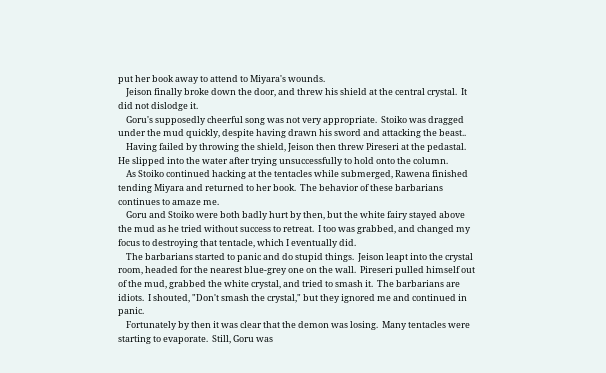put her book away to attend to Miyara's wounds.
    Jeison finally broke down the door, and threw his shield at the central crystal.  It did not dislodge it.
    Goru's supposedly cheerful song was not very appropriate.  Stoiko was dragged under the mud quickly, despite having drawn his sword and attacking the beast..
    Having failed by throwing the shield, Jeison then threw Pireseri at the pedastal.  He slipped into the water after trying unsuccessfully to hold onto the column.
    As Stoiko continued hacking at the tentacles while submerged, Rawena finished tending Miyara and returned to her book.  The behavior of these barbarians continues to amaze me.
    Goru and Stoiko were both badly hurt by then, but the white fairy stayed above the mud as he tried without success to retreat.  I too was grabbed, and changed my focus to destroying that tentacle, which I eventually did.
    The barbarians started to panic and do stupid things.  Jeison leapt into the crystal room, headed for the nearest blue-grey one on the wall.  Pireseri pulled himself out of the mud, grabbed the white crystal, and tried to smash it.  The barbarians are idiots.  I shouted, "Don't smash the crystal," but they ignored me and continued in panic.
    Fortunately by then it was clear that the demon was losing.  Many tentacles were starting to evaporate.  Still, Goru was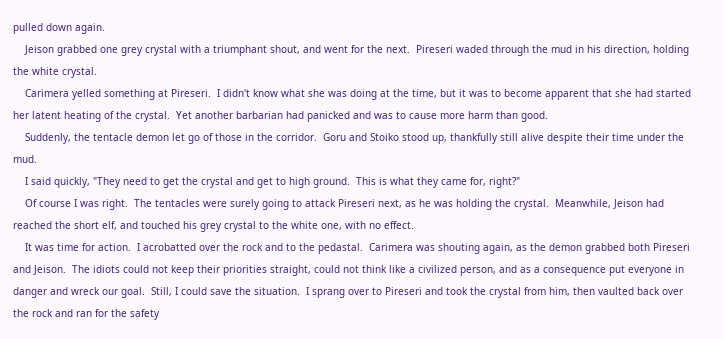pulled down again.
    Jeison grabbed one grey crystal with a triumphant shout, and went for the next.  Pireseri waded through the mud in his direction, holding the white crystal.
    Carimera yelled something at Pireseri.  I didn't know what she was doing at the time, but it was to become apparent that she had started her latent heating of the crystal.  Yet another barbarian had panicked and was to cause more harm than good.
    Suddenly, the tentacle demon let go of those in the corridor.  Goru and Stoiko stood up, thankfully still alive despite their time under the mud.
    I said quickly, "They need to get the crystal and get to high ground.  This is what they came for, right?"
    Of course I was right.  The tentacles were surely going to attack Pireseri next, as he was holding the crystal.  Meanwhile, Jeison had reached the short elf, and touched his grey crystal to the white one, with no effect.
    It was time for action.  I acrobatted over the rock and to the pedastal.  Carimera was shouting again, as the demon grabbed both Pireseri and Jeison.  The idiots could not keep their priorities straight, could not think like a civilized person, and as a consequence put everyone in danger and wreck our goal.  Still, I could save the situation.  I sprang over to Pireseri and took the crystal from him, then vaulted back over the rock and ran for the safety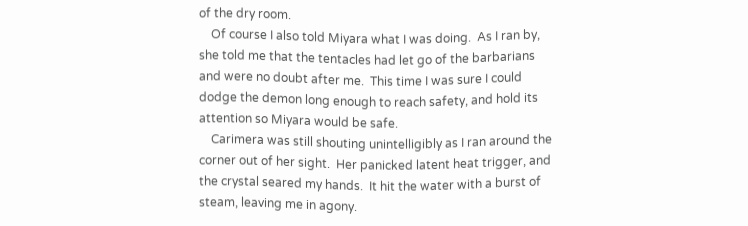of the dry room.
    Of course I also told Miyara what I was doing.  As I ran by, she told me that the tentacles had let go of the barbarians and were no doubt after me.  This time I was sure I could dodge the demon long enough to reach safety, and hold its attention so Miyara would be safe.
    Carimera was still shouting unintelligibly as I ran around the corner out of her sight.  Her panicked latent heat trigger, and the crystal seared my hands.  It hit the water with a burst of steam, leaving me in agony.